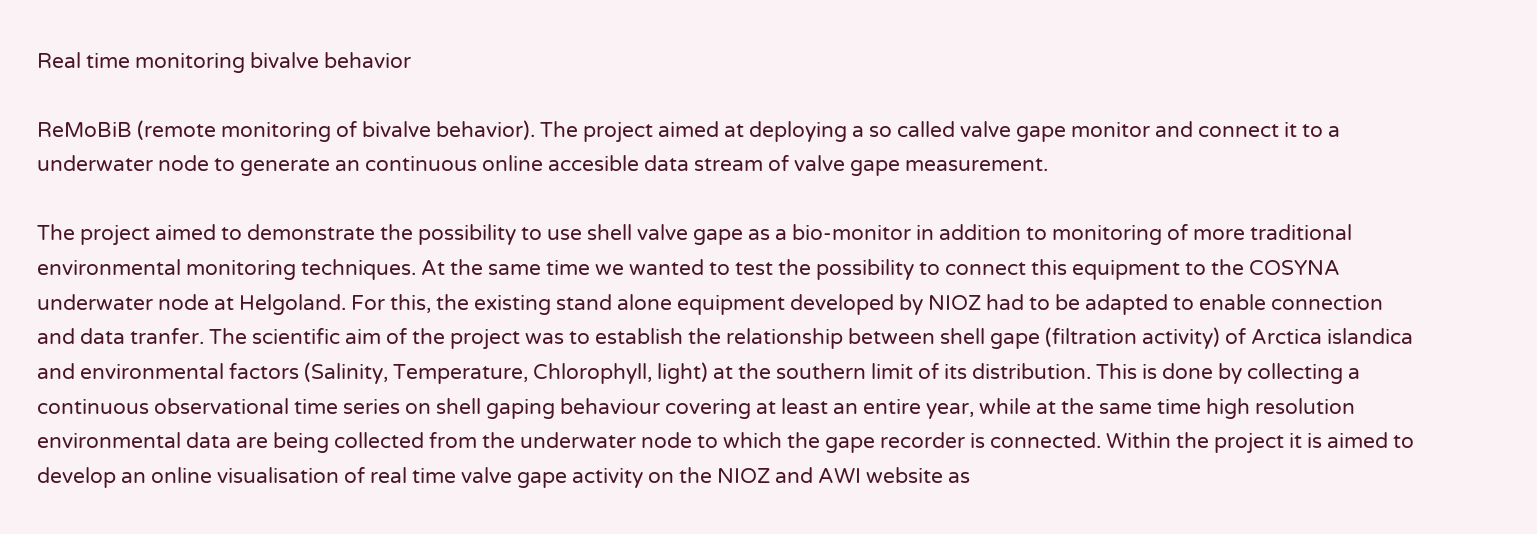Real time monitoring bivalve behavior

ReMoBiB (remote monitoring of bivalve behavior). The project aimed at deploying a so called valve gape monitor and connect it to a underwater node to generate an continuous online accesible data stream of valve gape measurement.

The project aimed to demonstrate the possibility to use shell valve gape as a bio-monitor in addition to monitoring of more traditional environmental monitoring techniques. At the same time we wanted to test the possibility to connect this equipment to the COSYNA underwater node at Helgoland. For this, the existing stand alone equipment developed by NIOZ had to be adapted to enable connection and data tranfer. The scientific aim of the project was to establish the relationship between shell gape (filtration activity) of Arctica islandica and environmental factors (Salinity, Temperature, Chlorophyll, light) at the southern limit of its distribution. This is done by collecting a continuous observational time series on shell gaping behaviour covering at least an entire year, while at the same time high resolution environmental data are being collected from the underwater node to which the gape recorder is connected. Within the project it is aimed to develop an online visualisation of real time valve gape activity on the NIOZ and AWI website as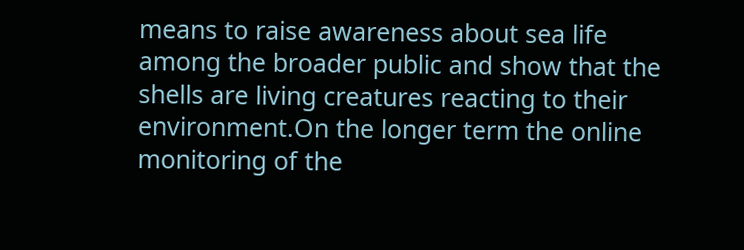means to raise awareness about sea life among the broader public and show that the shells are living creatures reacting to their environment.On the longer term the online monitoring of the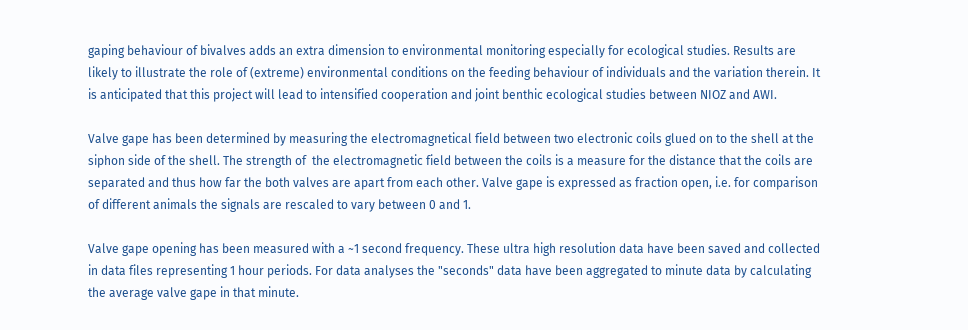gaping behaviour of bivalves adds an extra dimension to environmental monitoring especially for ecological studies. Results are likely to illustrate the role of (extreme) environmental conditions on the feeding behaviour of individuals and the variation therein. It is anticipated that this project will lead to intensified cooperation and joint benthic ecological studies between NIOZ and AWI.

Valve gape has been determined by measuring the electromagnetical field between two electronic coils glued on to the shell at the siphon side of the shell. The strength of  the electromagnetic field between the coils is a measure for the distance that the coils are separated and thus how far the both valves are apart from each other. Valve gape is expressed as fraction open, i.e. for comparison of different animals the signals are rescaled to vary between 0 and 1.

Valve gape opening has been measured with a ~1 second frequency. These ultra high resolution data have been saved and collected in data files representing 1 hour periods. For data analyses the "seconds" data have been aggregated to minute data by calculating the average valve gape in that minute.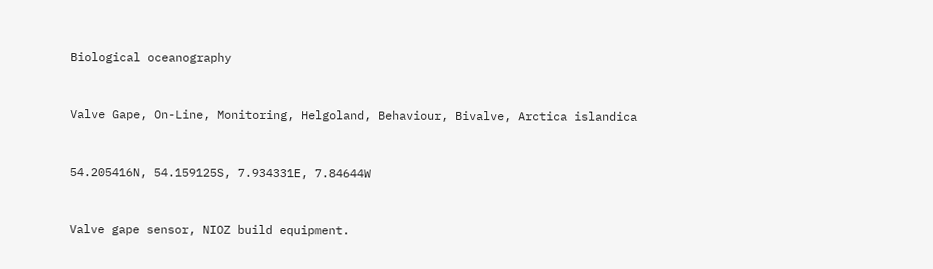Biological oceanography


Valve Gape, On-Line, Monitoring, Helgoland, Behaviour, Bivalve, Arctica islandica


54.205416N, 54.159125S, 7.934331E, 7.84644W


Valve gape sensor, NIOZ build equipment.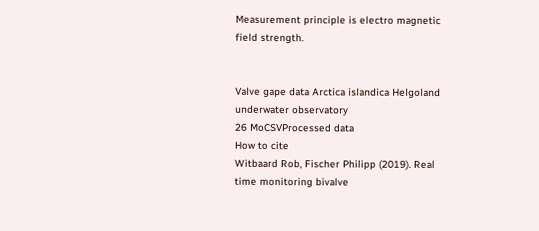Measurement principle is electro magnetic field strength.


Valve gape data Arctica islandica Helgoland underwater observatory
26 MoCSVProcessed data
How to cite
Witbaard Rob, Fischer Philipp (2019). Real time monitoring bivalve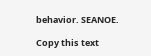behavior. SEANOE.

Copy this text